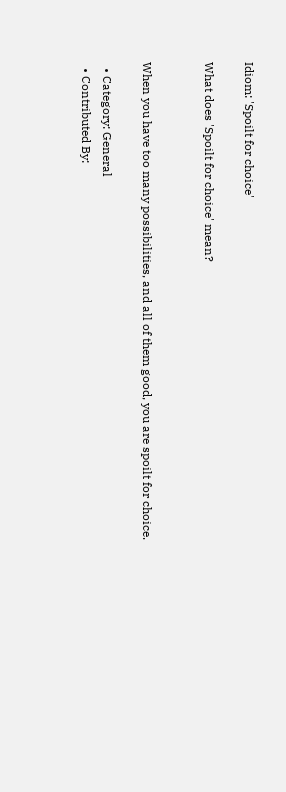Idiom: 'Spoilt for choice'

What does 'Spoilt for choice' mean?


When you have too many possibilities, and all of them good, you are spoilt for choice.

  • Category: General
  • Contributed By: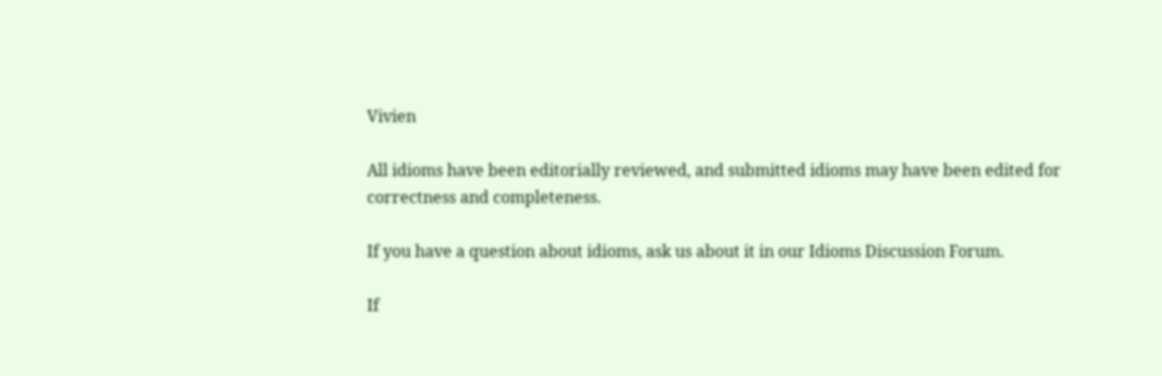Vivien

All idioms have been editorially reviewed, and submitted idioms may have been edited for correctness and completeness.

If you have a question about idioms, ask us about it in our Idioms Discussion Forum.

If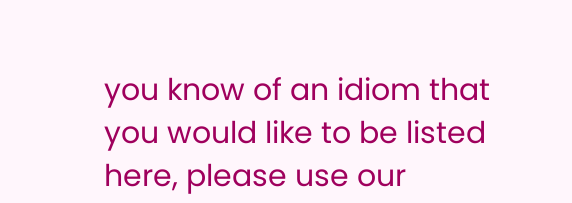you know of an idiom that you would like to be listed here, please use our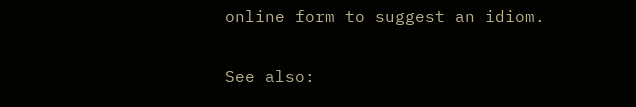online form to suggest an idiom.

See also: